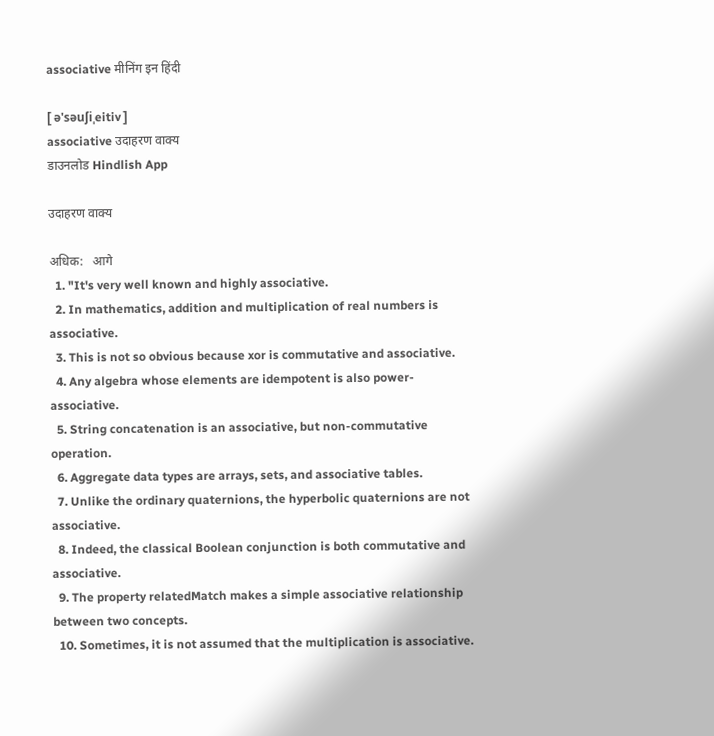associative मीनिंग इन हिंदी

[ ə'səuʃiˌeitiv ]
associative उदाहरण वाक्य
डाउनलोड Hindlish App

उदाहरण वाक्य

अधिक:   आगे
  1. "It's very well known and highly associative.
  2. In mathematics, addition and multiplication of real numbers is associative.
  3. This is not so obvious because xor is commutative and associative.
  4. Any algebra whose elements are idempotent is also power-associative.
  5. String concatenation is an associative, but non-commutative operation.
  6. Aggregate data types are arrays, sets, and associative tables.
  7. Unlike the ordinary quaternions, the hyperbolic quaternions are not associative.
  8. Indeed, the classical Boolean conjunction is both commutative and associative.
  9. The property relatedMatch makes a simple associative relationship between two concepts.
  10. Sometimes, it is not assumed that the multiplication is associative.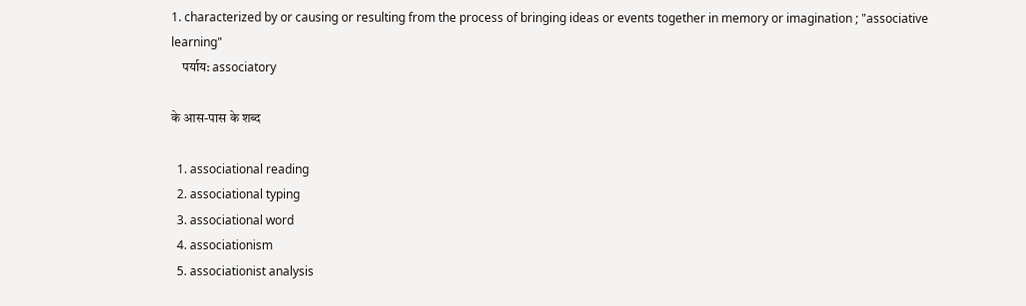1. characterized by or causing or resulting from the process of bringing ideas or events together in memory or imagination ; "associative learning"
    पर्याय: associatory

के आस-पास के शब्द

  1. associational reading
  2. associational typing
  3. associational word
  4. associationism
  5. associationist analysis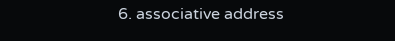6. associative address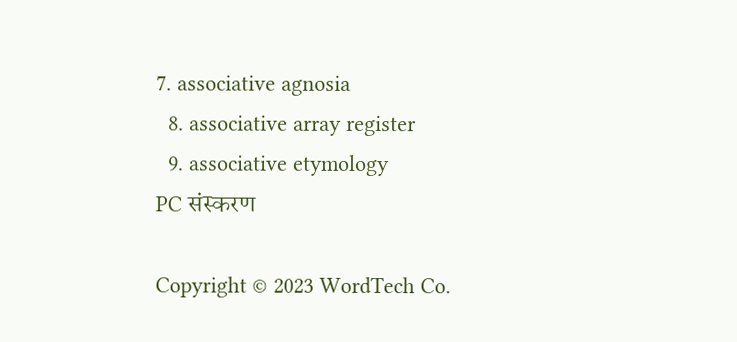7. associative agnosia
  8. associative array register
  9. associative etymology
PC संस्करण

Copyright © 2023 WordTech Co.